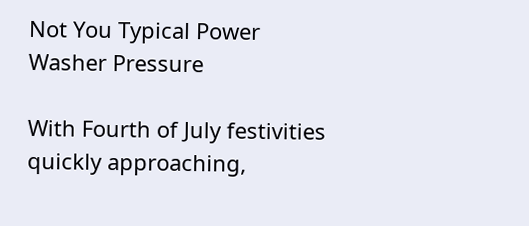Not You Typical Power Washer Pressure

With Fourth of July festivities quickly approaching,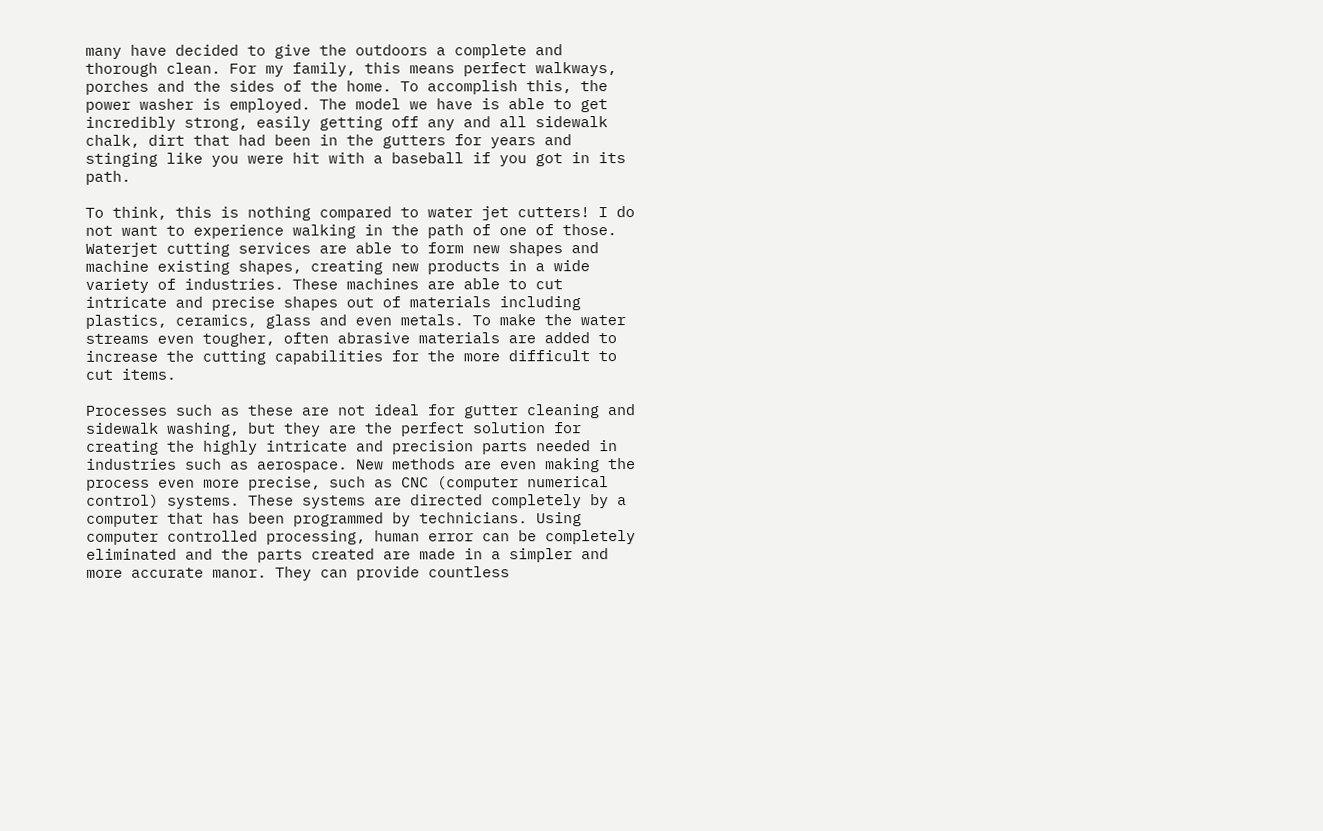many have decided to give the outdoors a complete and thorough clean. For my family, this means perfect walkways, porches and the sides of the home. To accomplish this, the power washer is employed. The model we have is able to get incredibly strong, easily getting off any and all sidewalk chalk, dirt that had been in the gutters for years and stinging like you were hit with a baseball if you got in its path.

To think, this is nothing compared to water jet cutters! I do not want to experience walking in the path of one of those. Waterjet cutting services are able to form new shapes and machine existing shapes, creating new products in a wide variety of industries. These machines are able to cut intricate and precise shapes out of materials including plastics, ceramics, glass and even metals. To make the water streams even tougher, often abrasive materials are added to increase the cutting capabilities for the more difficult to cut items.

Processes such as these are not ideal for gutter cleaning and sidewalk washing, but they are the perfect solution for creating the highly intricate and precision parts needed in industries such as aerospace. New methods are even making the process even more precise, such as CNC (computer numerical control) systems. These systems are directed completely by a computer that has been programmed by technicians. Using computer controlled processing, human error can be completely eliminated and the parts created are made in a simpler and more accurate manor. They can provide countless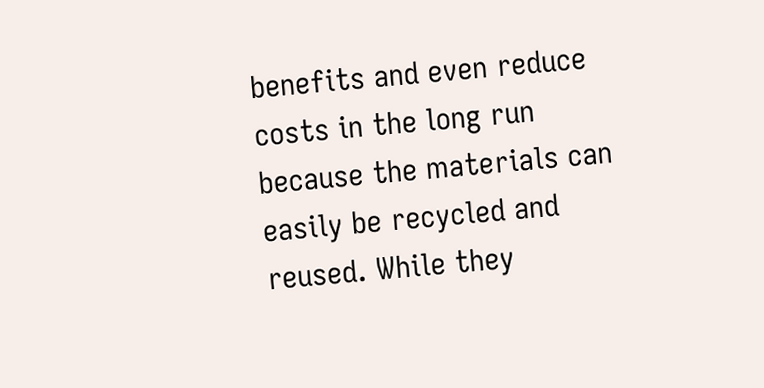benefits and even reduce costs in the long run because the materials can easily be recycled and reused. While they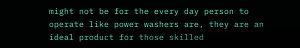might not be for the every day person to operate like power washers are, they are an ideal product for those skilled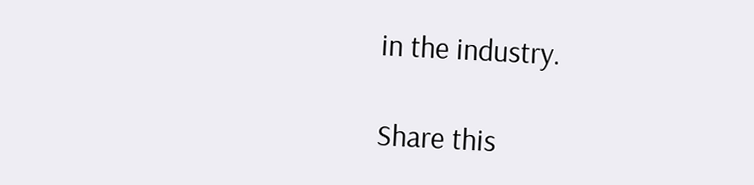in the industry.

Share this